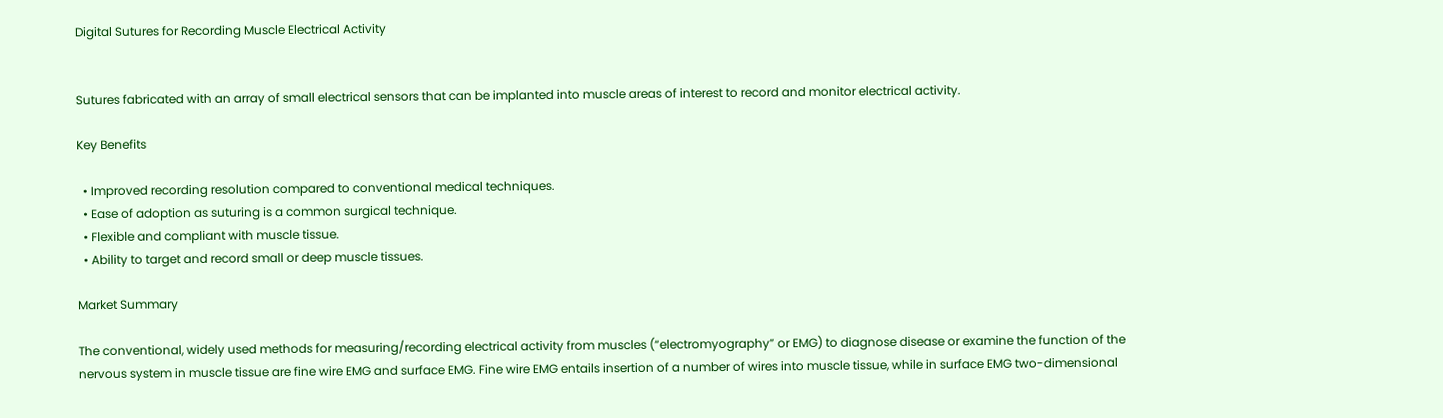Digital Sutures for Recording Muscle Electrical Activity


Sutures fabricated with an array of small electrical sensors that can be implanted into muscle areas of interest to record and monitor electrical activity.

Key Benefits

  • Improved recording resolution compared to conventional medical techniques.
  • Ease of adoption as suturing is a common surgical technique.
  • Flexible and compliant with muscle tissue.
  • Ability to target and record small or deep muscle tissues.

Market Summary

The conventional, widely used methods for measuring/recording electrical activity from muscles (“electromyography” or EMG) to diagnose disease or examine the function of the nervous system in muscle tissue are fine wire EMG and surface EMG. Fine wire EMG entails insertion of a number of wires into muscle tissue, while in surface EMG two-dimensional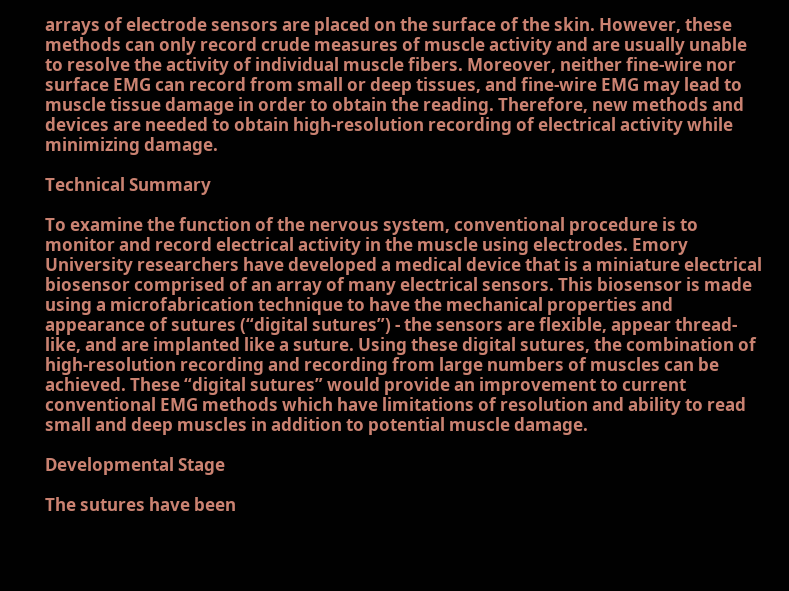arrays of electrode sensors are placed on the surface of the skin. However, these methods can only record crude measures of muscle activity and are usually unable to resolve the activity of individual muscle fibers. Moreover, neither fine-wire nor surface EMG can record from small or deep tissues, and fine-wire EMG may lead to muscle tissue damage in order to obtain the reading. Therefore, new methods and devices are needed to obtain high-resolution recording of electrical activity while minimizing damage.

Technical Summary

To examine the function of the nervous system, conventional procedure is to monitor and record electrical activity in the muscle using electrodes. Emory University researchers have developed a medical device that is a miniature electrical biosensor comprised of an array of many electrical sensors. This biosensor is made using a microfabrication technique to have the mechanical properties and appearance of sutures (“digital sutures”) - the sensors are flexible, appear thread-like, and are implanted like a suture. Using these digital sutures, the combination of high-resolution recording and recording from large numbers of muscles can be achieved. These “digital sutures” would provide an improvement to current conventional EMG methods which have limitations of resolution and ability to read small and deep muscles in addition to potential muscle damage.

Developmental Stage

The sutures have been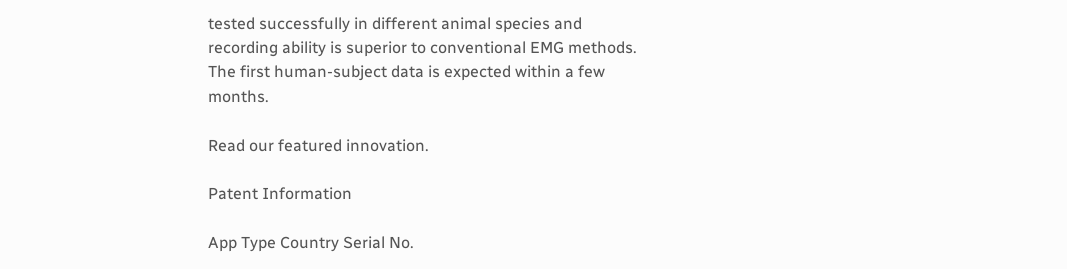tested successfully in different animal species and recording ability is superior to conventional EMG methods. The first human-subject data is expected within a few months.

Read our featured innovation.

Patent Information

App Type Country Serial No.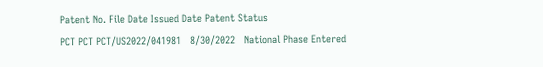Patent No. File Date Issued Date Patent Status
PCT PCT PCT/US2022/041981   8/30/2022   National Phase Entered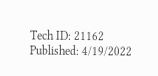Tech ID: 21162
Published: 4/19/2022